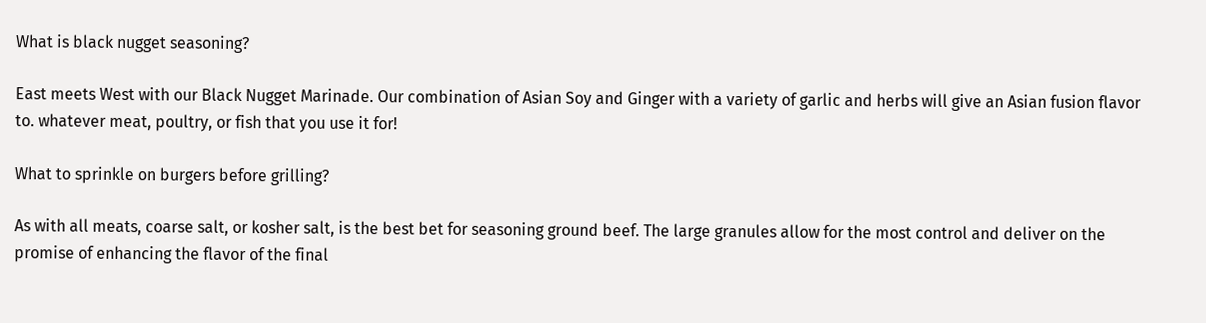What is black nugget seasoning?

East meets West with our Black Nugget Marinade. Our combination of Asian Soy and Ginger with a variety of garlic and herbs will give an Asian fusion flavor to. whatever meat, poultry, or fish that you use it for!

What to sprinkle on burgers before grilling?

As with all meats, coarse salt, or kosher salt, is the best bet for seasoning ground beef. The large granules allow for the most control and deliver on the promise of enhancing the flavor of the final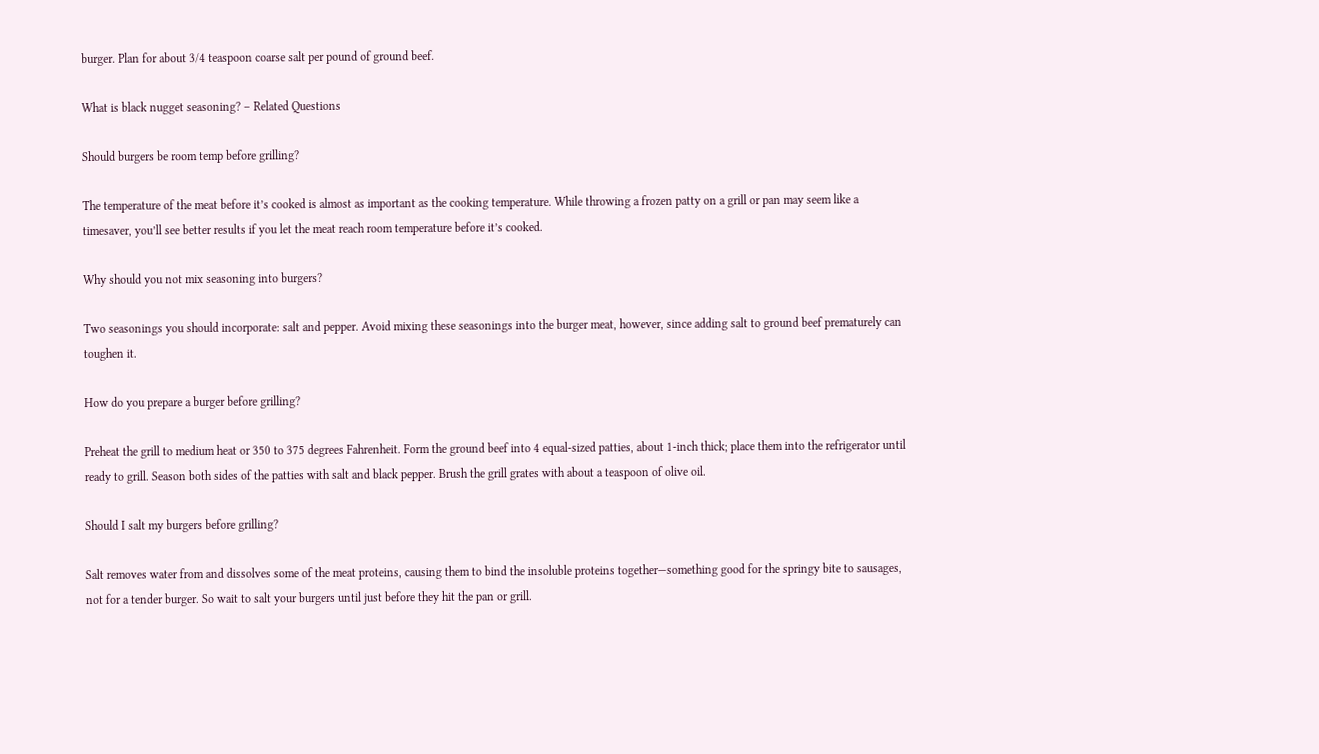burger. Plan for about 3/4 teaspoon coarse salt per pound of ground beef.

What is black nugget seasoning? – Related Questions

Should burgers be room temp before grilling?

The temperature of the meat before it’s cooked is almost as important as the cooking temperature. While throwing a frozen patty on a grill or pan may seem like a timesaver, you’ll see better results if you let the meat reach room temperature before it’s cooked.

Why should you not mix seasoning into burgers?

Two seasonings you should incorporate: salt and pepper. Avoid mixing these seasonings into the burger meat, however, since adding salt to ground beef prematurely can toughen it.

How do you prepare a burger before grilling?

Preheat the grill to medium heat or 350 to 375 degrees Fahrenheit. Form the ground beef into 4 equal-sized patties, about 1-inch thick; place them into the refrigerator until ready to grill. Season both sides of the patties with salt and black pepper. Brush the grill grates with about a teaspoon of olive oil.

Should I salt my burgers before grilling?

Salt removes water from and dissolves some of the meat proteins, causing them to bind the insoluble proteins together—something good for the springy bite to sausages, not for a tender burger. So wait to salt your burgers until just before they hit the pan or grill.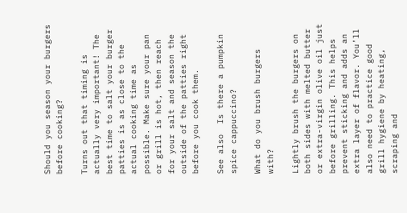Should you season your burgers before cooking?

Turns out that timing is actually very important! The best time to salt your burger patties is as close to the actual cooking time as possible. Make sure your pan or grill is hot, then reach for your salt and season the outside of the patties right before you cook them.

See also  Is there a pumpkin spice cappuccino?

What do you brush burgers with?

Lightly brush the burgers on both sides with melted butter or extra-virgin olive oil just before grilling. This helps prevent sticking and adds an extra layer of flavor. You’ll also need to practice good grill hygiene by heating, scraping and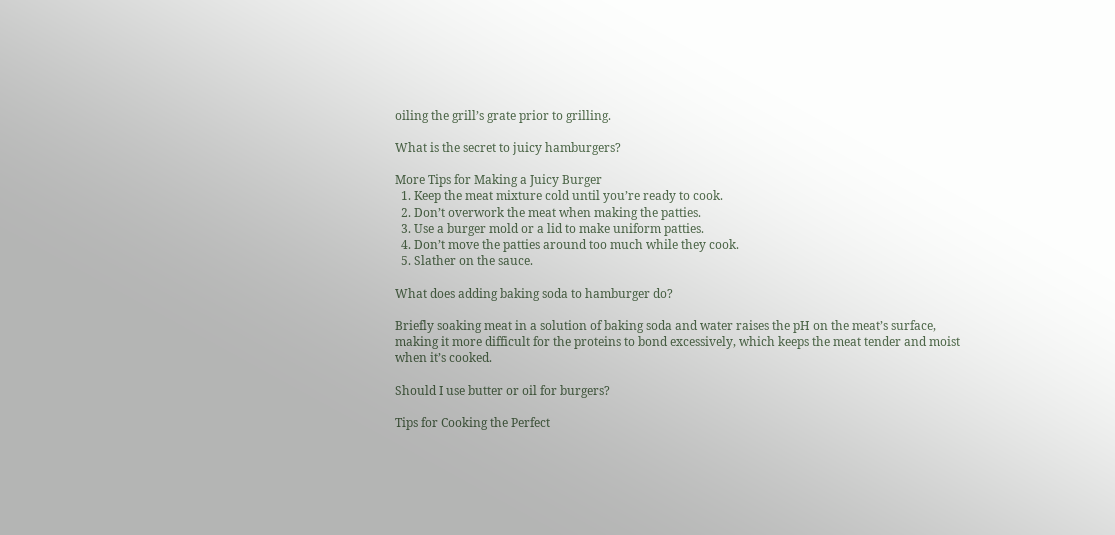oiling the grill’s grate prior to grilling.

What is the secret to juicy hamburgers?

More Tips for Making a Juicy Burger
  1. Keep the meat mixture cold until you’re ready to cook.
  2. Don’t overwork the meat when making the patties.
  3. Use a burger mold or a lid to make uniform patties.
  4. Don’t move the patties around too much while they cook.
  5. Slather on the sauce.

What does adding baking soda to hamburger do?

Briefly soaking meat in a solution of baking soda and water raises the pH on the meat’s surface, making it more difficult for the proteins to bond excessively, which keeps the meat tender and moist when it’s cooked.

Should I use butter or oil for burgers?

Tips for Cooking the Perfect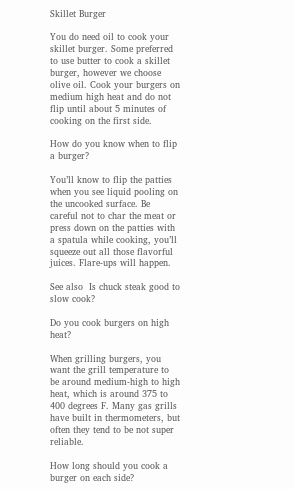Skillet Burger

You do need oil to cook your skillet burger. Some preferred to use butter to cook a skillet burger, however we choose olive oil. Cook your burgers on medium high heat and do not flip until about 5 minutes of cooking on the first side.

How do you know when to flip a burger?

You’ll know to flip the patties when you see liquid pooling on the uncooked surface. Be careful not to char the meat or press down on the patties with a spatula while cooking, you’ll squeeze out all those flavorful juices. Flare-ups will happen.

See also  Is chuck steak good to slow cook?

Do you cook burgers on high heat?

When grilling burgers, you want the grill temperature to be around medium-high to high heat, which is around 375 to 400 degrees F. Many gas grills have built in thermometers, but often they tend to be not super reliable.

How long should you cook a burger on each side?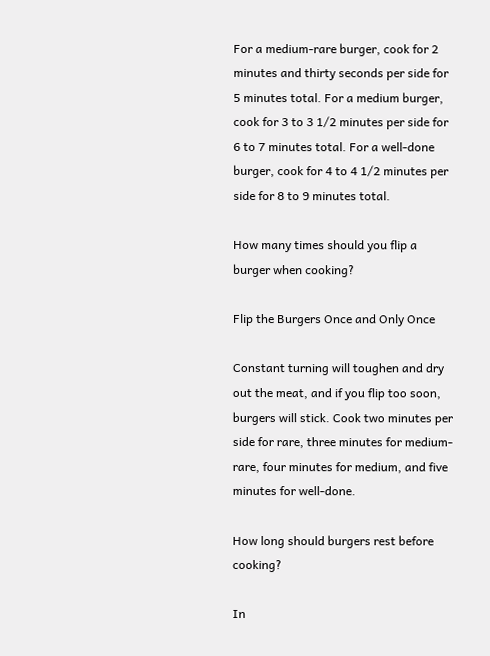For a medium-rare burger, cook for 2 minutes and thirty seconds per side for 5 minutes total. For a medium burger, cook for 3 to 3 1/2 minutes per side for 6 to 7 minutes total. For a well-done burger, cook for 4 to 4 1/2 minutes per side for 8 to 9 minutes total.

How many times should you flip a burger when cooking?

Flip the Burgers Once and Only Once

Constant turning will toughen and dry out the meat, and if you flip too soon, burgers will stick. Cook two minutes per side for rare, three minutes for medium-rare, four minutes for medium, and five minutes for well-done.

How long should burgers rest before cooking?

In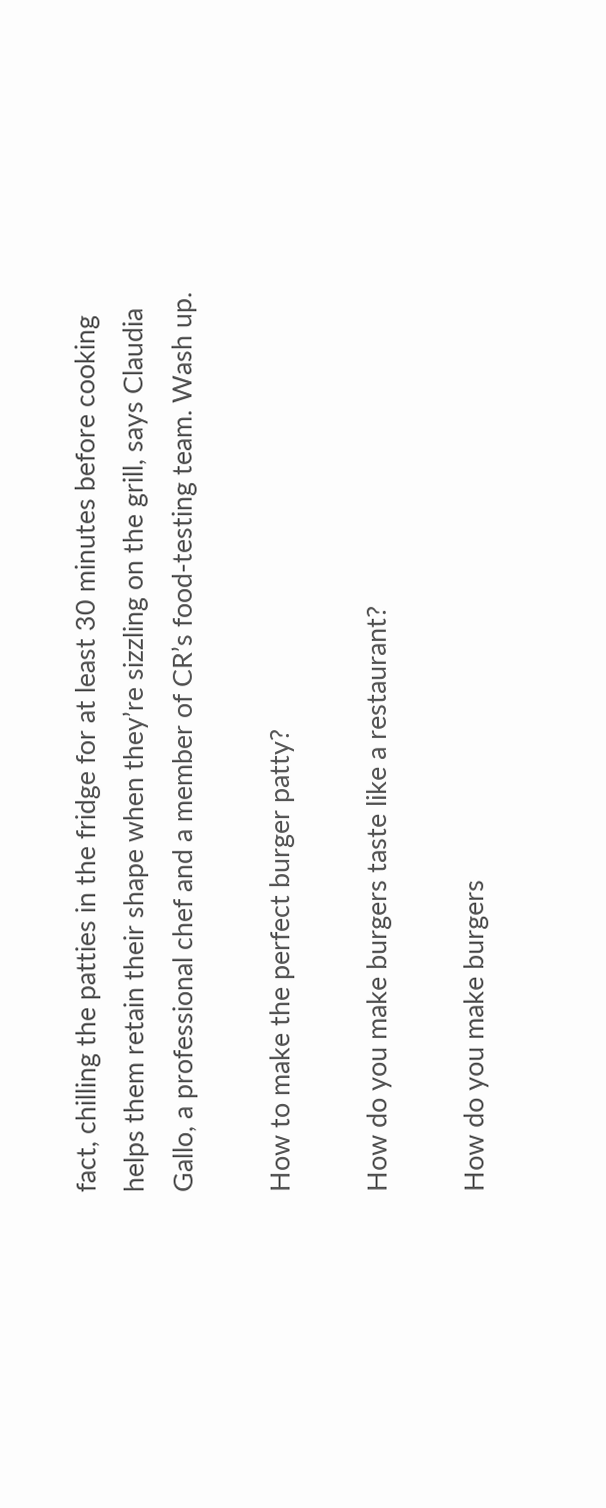fact, chilling the patties in the fridge for at least 30 minutes before cooking helps them retain their shape when they’re sizzling on the grill, says Claudia Gallo, a professional chef and a member of CR’s food-testing team. Wash up.

How to make the perfect burger patty?

How do you make burgers taste like a restaurant?

How do you make burgers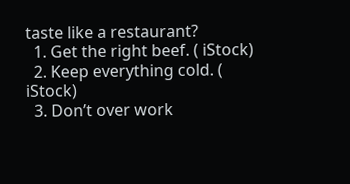taste like a restaurant?
  1. Get the right beef. ( iStock)
  2. Keep everything cold. ( iStock)
  3. Don’t over work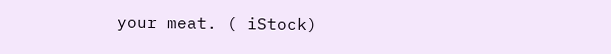your meat. ( iStock)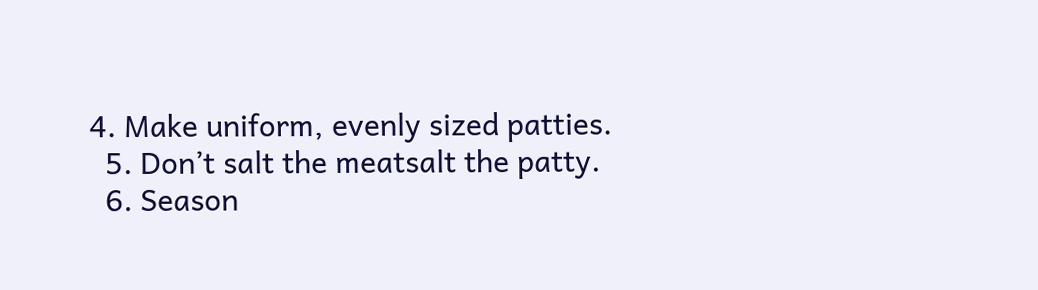4. Make uniform, evenly sized patties.
  5. Don’t salt the meatsalt the patty.
  6. Season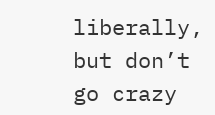liberally, but don’t go crazy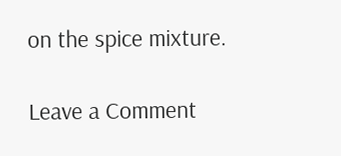on the spice mixture.

Leave a Comment